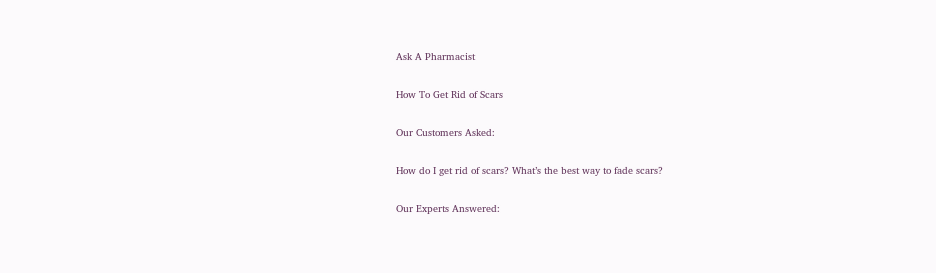Ask A Pharmacist

How To Get Rid of Scars

Our Customers Asked:

How do I get rid of scars? What’s the best way to fade scars?

Our Experts Answered: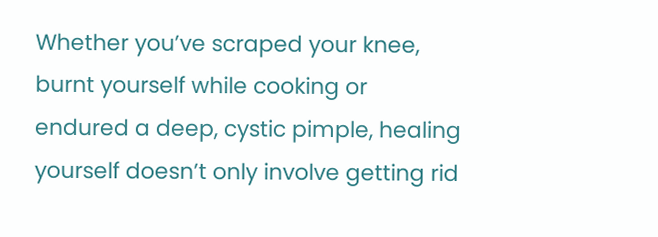Whether you’ve scraped your knee, burnt yourself while cooking or endured a deep, cystic pimple, healing yourself doesn’t only involve getting rid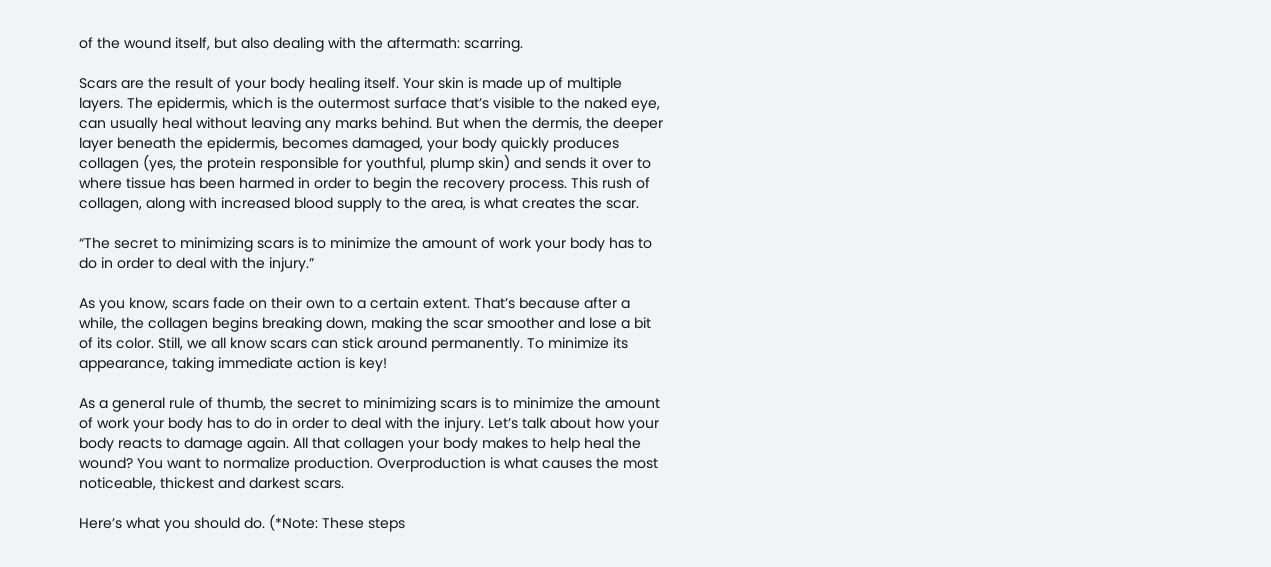of the wound itself, but also dealing with the aftermath: scarring.

Scars are the result of your body healing itself. Your skin is made up of multiple layers. The epidermis, which is the outermost surface that’s visible to the naked eye, can usually heal without leaving any marks behind. But when the dermis, the deeper layer beneath the epidermis, becomes damaged, your body quickly produces collagen (yes, the protein responsible for youthful, plump skin) and sends it over to where tissue has been harmed in order to begin the recovery process. This rush of collagen, along with increased blood supply to the area, is what creates the scar.

“The secret to minimizing scars is to minimize the amount of work your body has to do in order to deal with the injury.”

As you know, scars fade on their own to a certain extent. That’s because after a while, the collagen begins breaking down, making the scar smoother and lose a bit of its color. Still, we all know scars can stick around permanently. To minimize its appearance, taking immediate action is key!

As a general rule of thumb, the secret to minimizing scars is to minimize the amount of work your body has to do in order to deal with the injury. Let’s talk about how your body reacts to damage again. All that collagen your body makes to help heal the wound? You want to normalize production. Overproduction is what causes the most noticeable, thickest and darkest scars.

Here’s what you should do. (*Note: These steps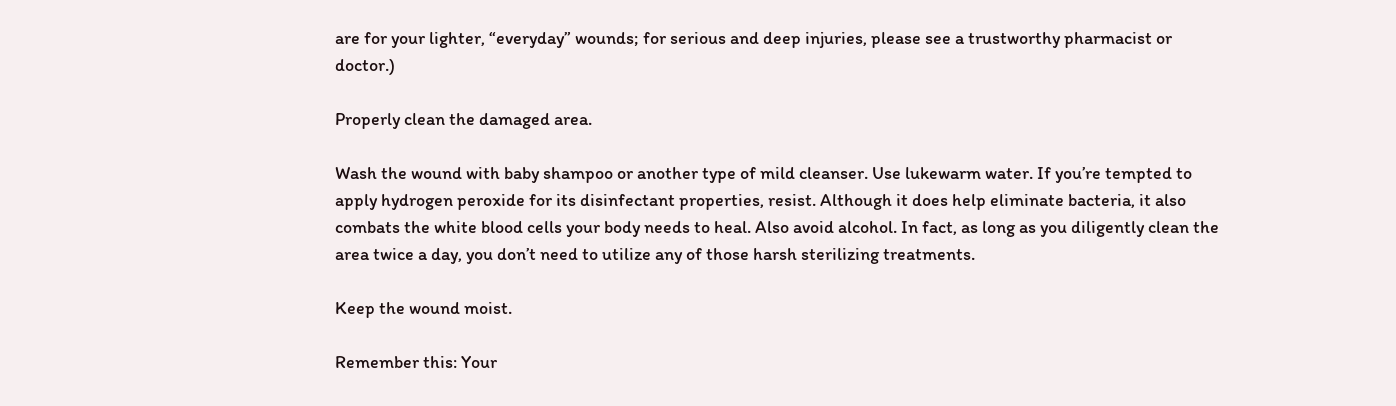are for your lighter, “everyday” wounds; for serious and deep injuries, please see a trustworthy pharmacist or doctor.)

Properly clean the damaged area.

Wash the wound with baby shampoo or another type of mild cleanser. Use lukewarm water. If you’re tempted to apply hydrogen peroxide for its disinfectant properties, resist. Although it does help eliminate bacteria, it also combats the white blood cells your body needs to heal. Also avoid alcohol. In fact, as long as you diligently clean the area twice a day, you don’t need to utilize any of those harsh sterilizing treatments.

Keep the wound moist.

Remember this: Your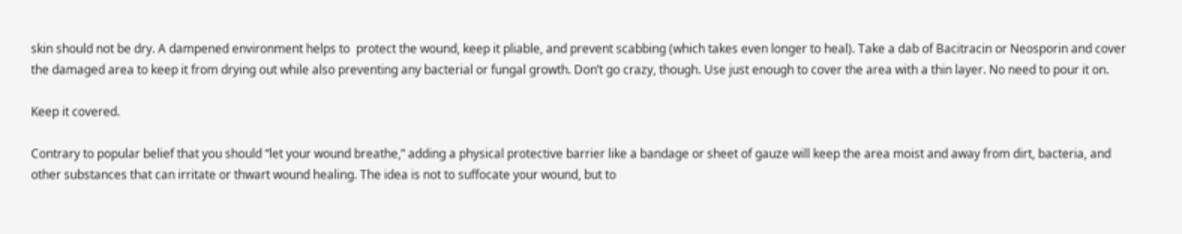skin should not be dry. A dampened environment helps to  protect the wound, keep it pliable, and prevent scabbing (which takes even longer to heal). Take a dab of Bacitracin or Neosporin and cover the damaged area to keep it from drying out while also preventing any bacterial or fungal growth. Don’t go crazy, though. Use just enough to cover the area with a thin layer. No need to pour it on.

Keep it covered.

Contrary to popular belief that you should “let your wound breathe,” adding a physical protective barrier like a bandage or sheet of gauze will keep the area moist and away from dirt, bacteria, and other substances that can irritate or thwart wound healing. The idea is not to suffocate your wound, but to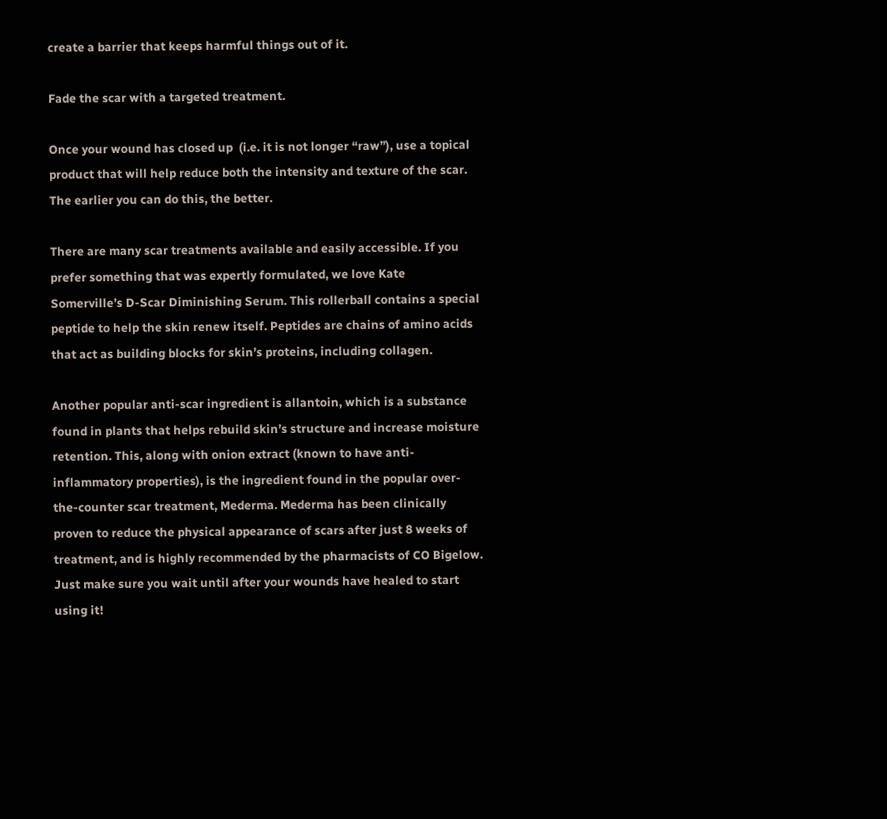create a barrier that keeps harmful things out of it.

Fade the scar with a targeted treatment.

Once your wound has closed up  (i.e. it is not longer “raw”), use a topical product that will help reduce both the intensity and texture of the scar. The earlier you can do this, the better.

There are many scar treatments available and easily accessible. If you prefer something that was expertly formulated, we love Kate Somerville’s D-Scar Diminishing Serum. This rollerball contains a special peptide to help the skin renew itself. Peptides are chains of amino acids that act as building blocks for skin’s proteins, including collagen.

Another popular anti-scar ingredient is allantoin, which is a substance found in plants that helps rebuild skin’s structure and increase moisture retention. This, along with onion extract (known to have anti-inflammatory properties), is the ingredient found in the popular over-the-counter scar treatment, Mederma. Mederma has been clinically proven to reduce the physical appearance of scars after just 8 weeks of treatment, and is highly recommended by the pharmacists of CO Bigelow. Just make sure you wait until after your wounds have healed to start using it!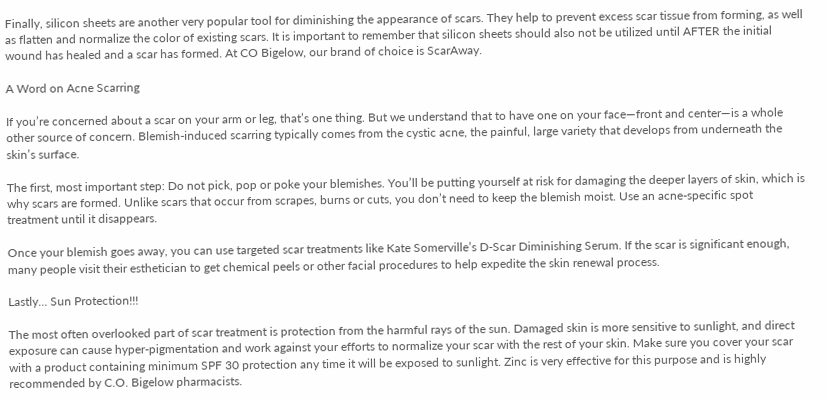Finally, silicon sheets are another very popular tool for diminishing the appearance of scars. They help to prevent excess scar tissue from forming, as well as flatten and normalize the color of existing scars. It is important to remember that silicon sheets should also not be utilized until AFTER the initial wound has healed and a scar has formed. At CO Bigelow, our brand of choice is ScarAway.

A Word on Acne Scarring

If you’re concerned about a scar on your arm or leg, that’s one thing. But we understand that to have one on your face—front and center—is a whole other source of concern. Blemish-induced scarring typically comes from the cystic acne, the painful, large variety that develops from underneath the skin’s surface.

The first, most important step: Do not pick, pop or poke your blemishes. You’ll be putting yourself at risk for damaging the deeper layers of skin, which is why scars are formed. Unlike scars that occur from scrapes, burns or cuts, you don’t need to keep the blemish moist. Use an acne-specific spot treatment until it disappears.

Once your blemish goes away, you can use targeted scar treatments like Kate Somerville’s D-Scar Diminishing Serum. If the scar is significant enough, many people visit their esthetician to get chemical peels or other facial procedures to help expedite the skin renewal process.

Lastly… Sun Protection!!!

The most often overlooked part of scar treatment is protection from the harmful rays of the sun. Damaged skin is more sensitive to sunlight, and direct exposure can cause hyper-pigmentation and work against your efforts to normalize your scar with the rest of your skin. Make sure you cover your scar with a product containing minimum SPF 30 protection any time it will be exposed to sunlight. Zinc is very effective for this purpose and is highly recommended by C.O. Bigelow pharmacists.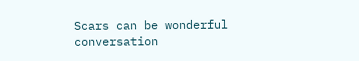Scars can be wonderful conversation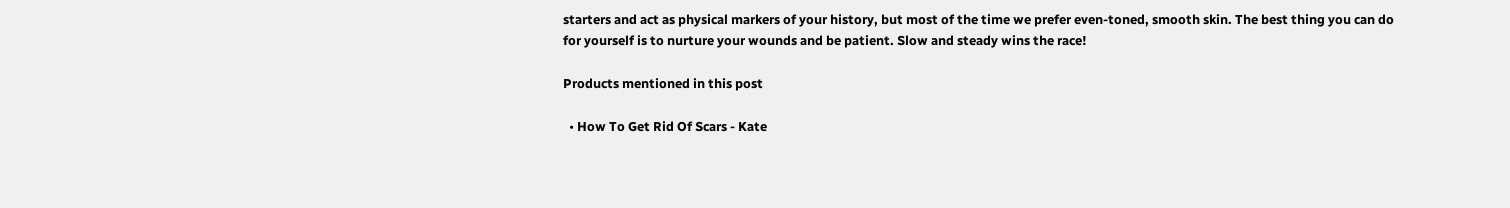starters and act as physical markers of your history, but most of the time we prefer even-toned, smooth skin. The best thing you can do for yourself is to nurture your wounds and be patient. Slow and steady wins the race!

Products mentioned in this post

  • How To Get Rid Of Scars - Kate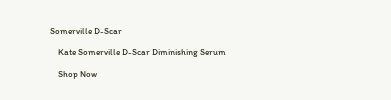Somerville D-Scar

    Kate Somerville D-Scar Diminishing Serum

    Shop Now